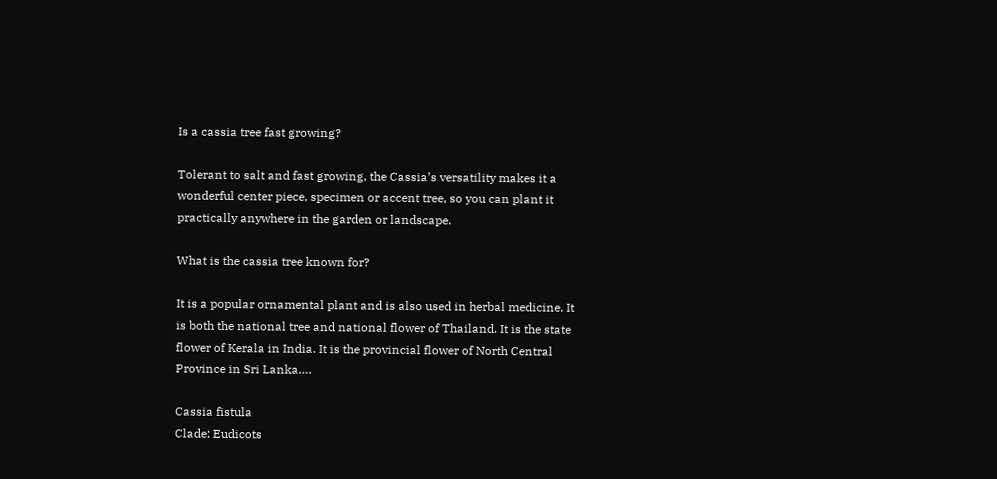Is a cassia tree fast growing?

Tolerant to salt and fast growing, the Cassia’s versatility makes it a wonderful center piece, specimen or accent tree, so you can plant it practically anywhere in the garden or landscape.

What is the cassia tree known for?

It is a popular ornamental plant and is also used in herbal medicine. It is both the national tree and national flower of Thailand. It is the state flower of Kerala in India. It is the provincial flower of North Central Province in Sri Lanka….

Cassia fistula
Clade: Eudicots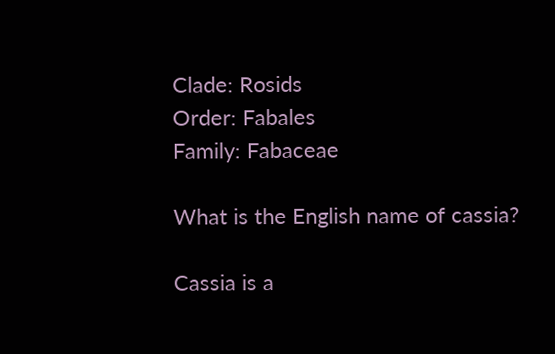Clade: Rosids
Order: Fabales
Family: Fabaceae

What is the English name of cassia?

Cassia is a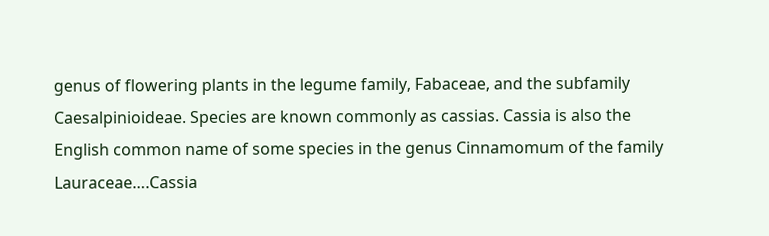genus of flowering plants in the legume family, Fabaceae, and the subfamily Caesalpinioideae. Species are known commonly as cassias. Cassia is also the English common name of some species in the genus Cinnamomum of the family Lauraceae….Cassia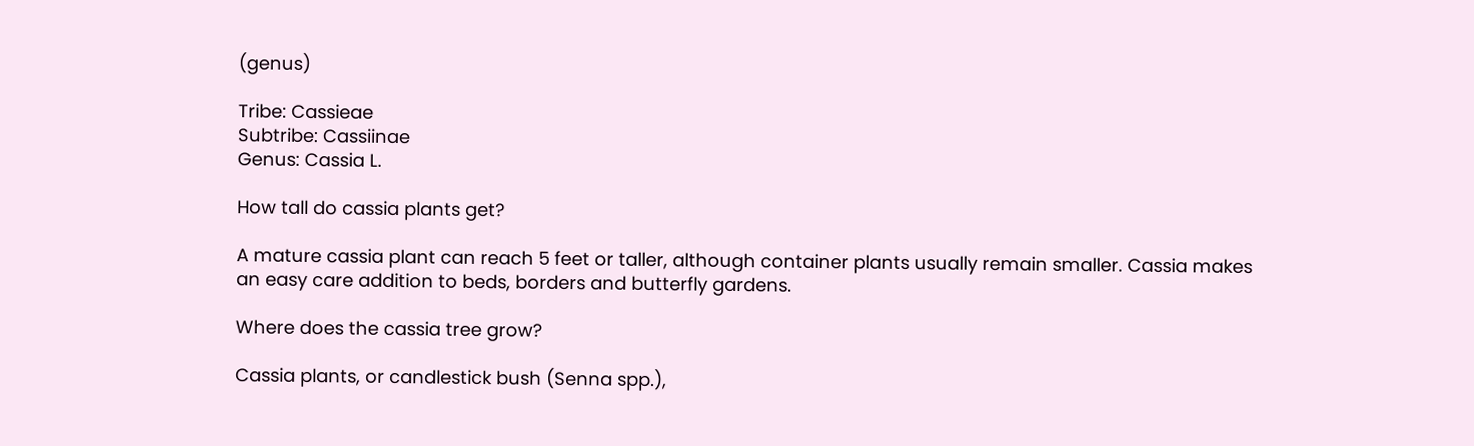(genus)

Tribe: Cassieae
Subtribe: Cassiinae
Genus: Cassia L.

How tall do cassia plants get?

A mature cassia plant can reach 5 feet or taller, although container plants usually remain smaller. Cassia makes an easy care addition to beds, borders and butterfly gardens.

Where does the cassia tree grow?

Cassia plants, or candlestick bush (Senna spp.),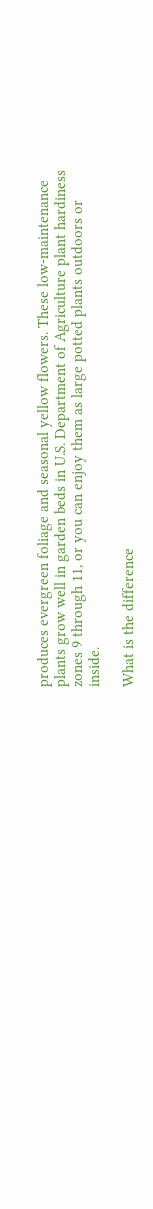produces evergreen foliage and seasonal yellow flowers. These low-maintenance plants grow well in garden beds in U.S. Department of Agriculture plant hardiness zones 9 through 11, or you can enjoy them as large potted plants outdoors or inside.

What is the difference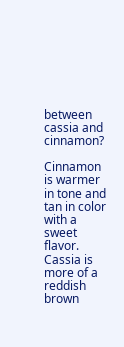between cassia and cinnamon?

Cinnamon is warmer in tone and tan in color with a sweet flavor. Cassia is more of a reddish brown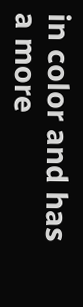in color and has a more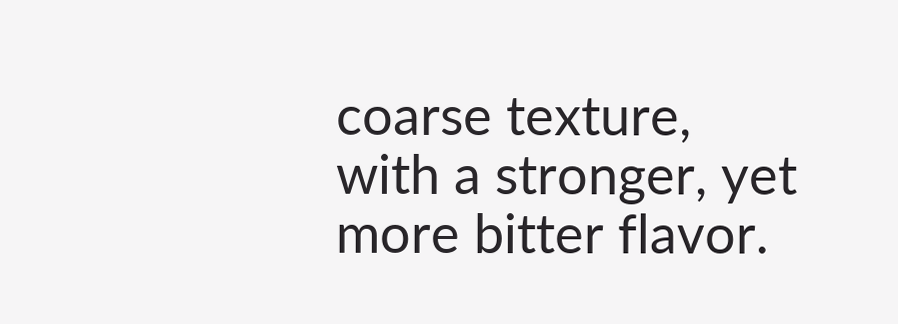coarse texture, with a stronger, yet more bitter flavor.